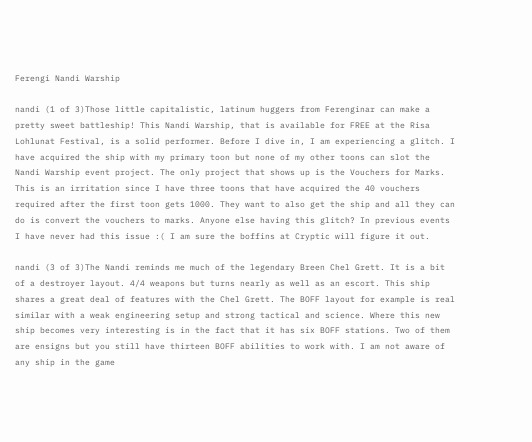Ferengi Nandi Warship

nandi (1 of 3)Those little capitalistic, latinum huggers from Ferenginar can make a pretty sweet battleship! This Nandi Warship, that is available for FREE at the Risa Lohlunat Festival, is a solid performer. Before I dive in, I am experiencing a glitch. I have acquired the ship with my primary toon but none of my other toons can slot the Nandi Warship event project. The only project that shows up is the Vouchers for Marks. This is an irritation since I have three toons that have acquired the 40 vouchers required after the first toon gets 1000. They want to also get the ship and all they can do is convert the vouchers to marks. Anyone else having this glitch? In previous events I have never had this issue :( I am sure the boffins at Cryptic will figure it out.

nandi (3 of 3)The Nandi reminds me much of the legendary Breen Chel Grett. It is a bit of a destroyer layout. 4/4 weapons but turns nearly as well as an escort. This ship shares a great deal of features with the Chel Grett. The BOFF layout for example is real similar with a weak engineering setup and strong tactical and science. Where this new ship becomes very interesting is in the fact that it has six BOFF stations. Two of them are ensigns but you still have thirteen BOFF abilities to work with. I am not aware of any ship in the game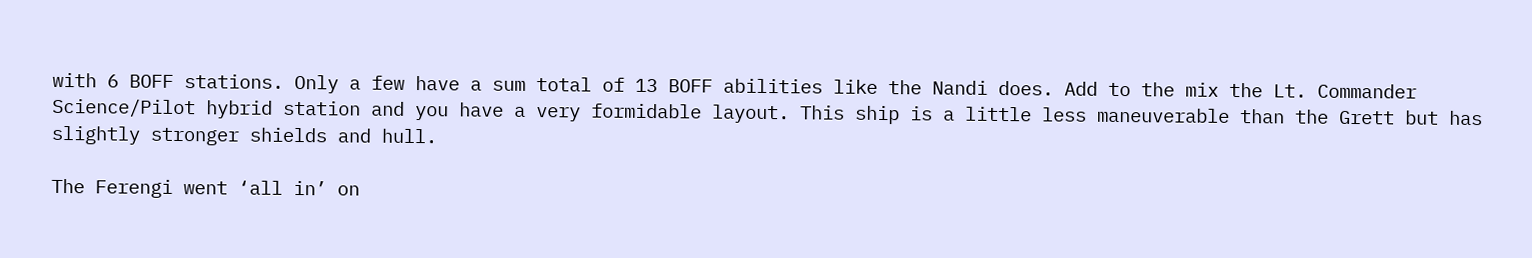with 6 BOFF stations. Only a few have a sum total of 13 BOFF abilities like the Nandi does. Add to the mix the Lt. Commander Science/Pilot hybrid station and you have a very formidable layout. This ship is a little less maneuverable than the Grett but has slightly stronger shields and hull.

The Ferengi went ‘all in’ on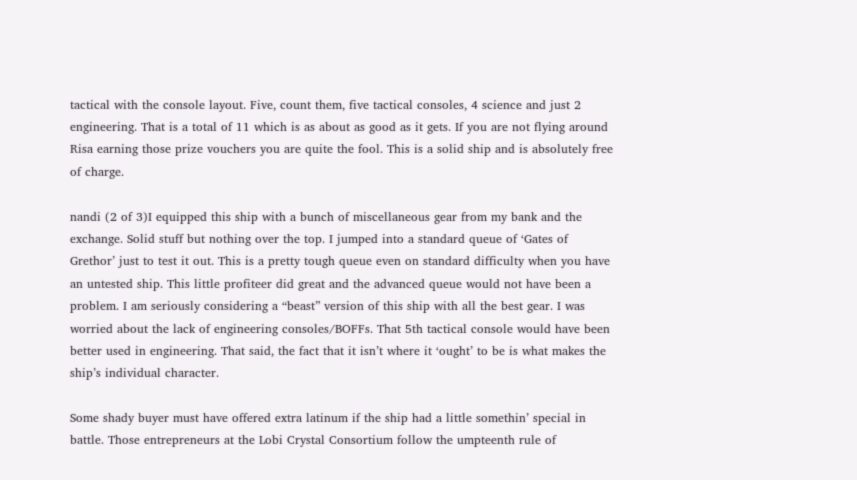tactical with the console layout. Five, count them, five tactical consoles, 4 science and just 2 engineering. That is a total of 11 which is as about as good as it gets. If you are not flying around Risa earning those prize vouchers you are quite the fool. This is a solid ship and is absolutely free of charge.

nandi (2 of 3)I equipped this ship with a bunch of miscellaneous gear from my bank and the exchange. Solid stuff but nothing over the top. I jumped into a standard queue of ‘Gates of Grethor’ just to test it out. This is a pretty tough queue even on standard difficulty when you have an untested ship. This little profiteer did great and the advanced queue would not have been a problem. I am seriously considering a “beast” version of this ship with all the best gear. I was worried about the lack of engineering consoles/BOFFs. That 5th tactical console would have been better used in engineering. That said, the fact that it isn’t where it ‘ought’ to be is what makes the ship’s individual character.

Some shady buyer must have offered extra latinum if the ship had a little somethin’ special in battle. Those entrepreneurs at the Lobi Crystal Consortium follow the umpteenth rule of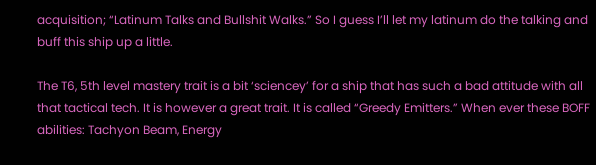acquisition; “Latinum Talks and Bullshit Walks.” So I guess I’ll let my latinum do the talking and buff this ship up a little.

The T6, 5th level mastery trait is a bit ‘sciencey’ for a ship that has such a bad attitude with all that tactical tech. It is however a great trait. It is called “Greedy Emitters.” When ever these BOFF abilities: Tachyon Beam, Energy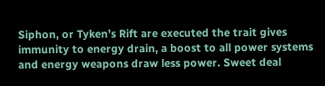Siphon, or Tyken’s Rift are executed the trait gives immunity to energy drain, a boost to all power systems and energy weapons draw less power. Sweet deal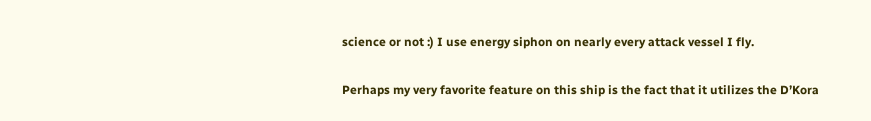science or not :) I use energy siphon on nearly every attack vessel I fly.

Perhaps my very favorite feature on this ship is the fact that it utilizes the D’Kora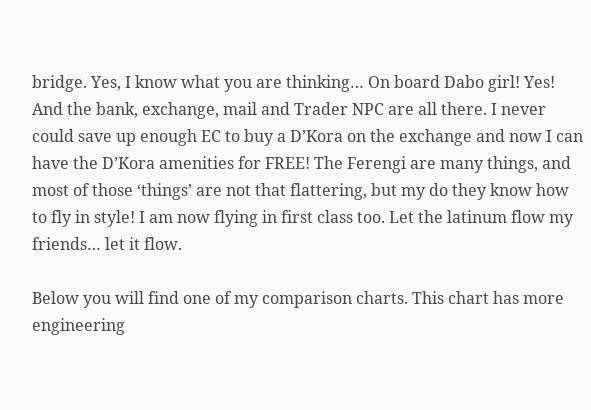bridge. Yes, I know what you are thinking… On board Dabo girl! Yes! And the bank, exchange, mail and Trader NPC are all there. I never could save up enough EC to buy a D’Kora on the exchange and now I can have the D’Kora amenities for FREE! The Ferengi are many things, and most of those ‘things’ are not that flattering, but my do they know how to fly in style! I am now flying in first class too. Let the latinum flow my friends… let it flow.

Below you will find one of my comparison charts. This chart has more engineering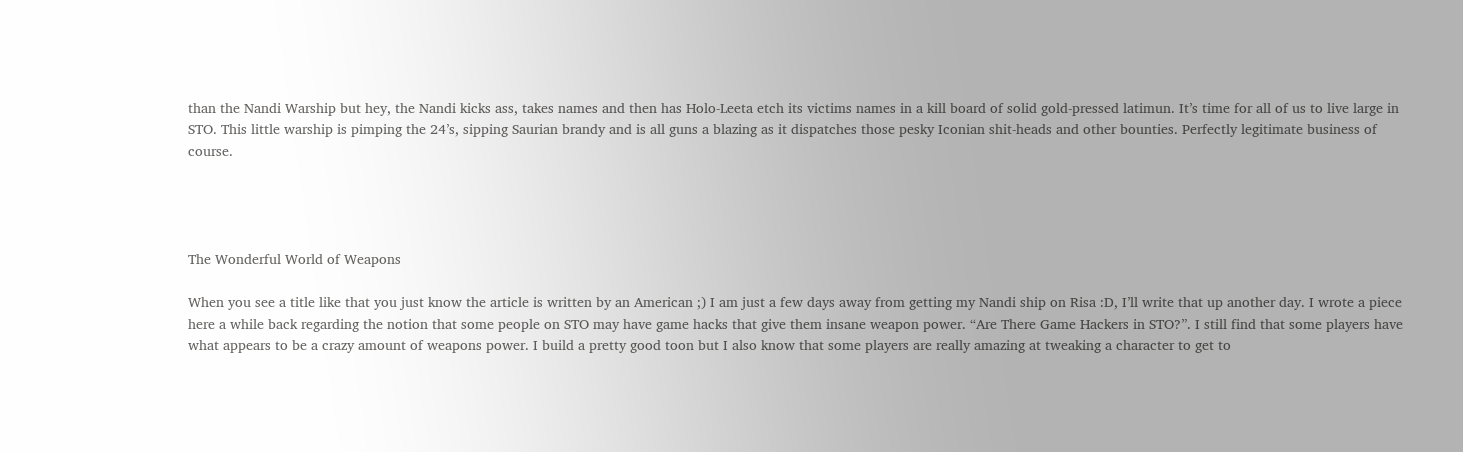than the Nandi Warship but hey, the Nandi kicks ass, takes names and then has Holo-Leeta etch its victims names in a kill board of solid gold-pressed latimun. It’s time for all of us to live large in STO. This little warship is pimping the 24’s, sipping Saurian brandy and is all guns a blazing as it dispatches those pesky Iconian shit-heads and other bounties. Perfectly legitimate business of course.




The Wonderful World of Weapons

When you see a title like that you just know the article is written by an American ;) I am just a few days away from getting my Nandi ship on Risa :D, I’ll write that up another day. I wrote a piece here a while back regarding the notion that some people on STO may have game hacks that give them insane weapon power. “Are There Game Hackers in STO?”. I still find that some players have what appears to be a crazy amount of weapons power. I build a pretty good toon but I also know that some players are really amazing at tweaking a character to get to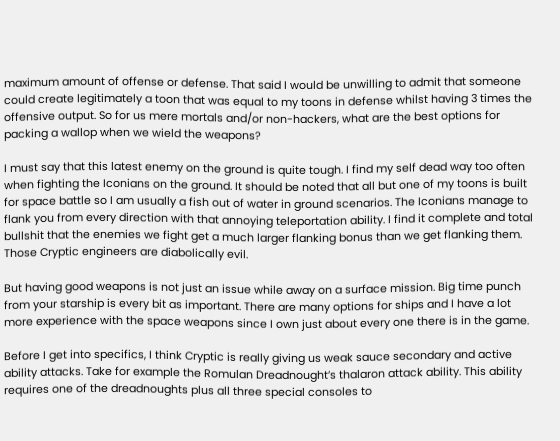maximum amount of offense or defense. That said I would be unwilling to admit that someone could create legitimately a toon that was equal to my toons in defense whilst having 3 times the offensive output. So for us mere mortals and/or non-hackers, what are the best options for packing a wallop when we wield the weapons?

I must say that this latest enemy on the ground is quite tough. I find my self dead way too often when fighting the Iconians on the ground. It should be noted that all but one of my toons is built for space battle so I am usually a fish out of water in ground scenarios. The Iconians manage to flank you from every direction with that annoying teleportation ability. I find it complete and total bullshit that the enemies we fight get a much larger flanking bonus than we get flanking them. Those Cryptic engineers are diabolically evil.

But having good weapons is not just an issue while away on a surface mission. Big time punch from your starship is every bit as important. There are many options for ships and I have a lot more experience with the space weapons since I own just about every one there is in the game.

Before I get into specifics, I think Cryptic is really giving us weak sauce secondary and active ability attacks. Take for example the Romulan Dreadnought’s thalaron attack ability. This ability requires one of the dreadnoughts plus all three special consoles to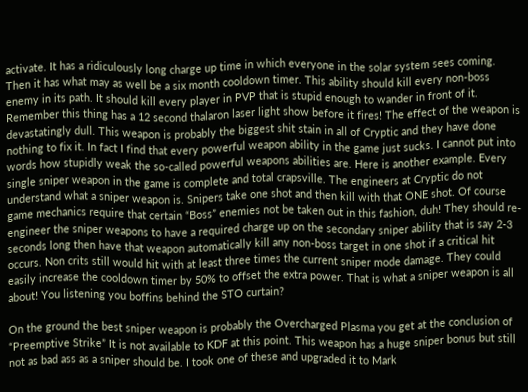activate. It has a ridiculously long charge up time in which everyone in the solar system sees coming. Then it has what may as well be a six month cooldown timer. This ability should kill every non-boss enemy in its path. It should kill every player in PVP that is stupid enough to wander in front of it. Remember this thing has a 12 second thalaron laser light show before it fires! The effect of the weapon is devastatingly dull. This weapon is probably the biggest shit stain in all of Cryptic and they have done nothing to fix it. In fact I find that every powerful weapon ability in the game just sucks. I cannot put into words how stupidly weak the so-called powerful weapons abilities are. Here is another example. Every single sniper weapon in the game is complete and total crapsville. The engineers at Cryptic do not understand what a sniper weapon is. Snipers take one shot and then kill with that ONE shot. Of course game mechanics require that certain “Boss” enemies not be taken out in this fashion, duh! They should re-engineer the sniper weapons to have a required charge up on the secondary sniper ability that is say 2-3 seconds long then have that weapon automatically kill any non-boss target in one shot if a critical hit occurs. Non crits still would hit with at least three times the current sniper mode damage. They could easily increase the cooldown timer by 50% to offset the extra power. That is what a sniper weapon is all about! You listening you boffins behind the STO curtain?

On the ground the best sniper weapon is probably the Overcharged Plasma you get at the conclusion of “Preemptive Strike” It is not available to KDF at this point. This weapon has a huge sniper bonus but still not as bad ass as a sniper should be. I took one of these and upgraded it to Mark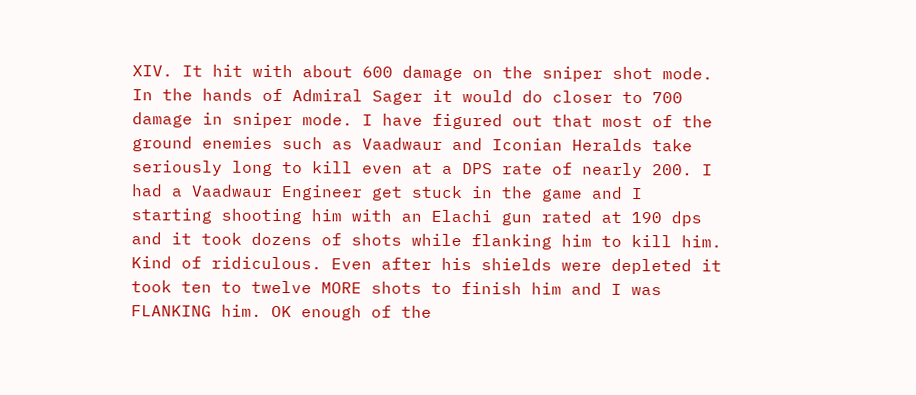XIV. It hit with about 600 damage on the sniper shot mode. In the hands of Admiral Sager it would do closer to 700 damage in sniper mode. I have figured out that most of the ground enemies such as Vaadwaur and Iconian Heralds take seriously long to kill even at a DPS rate of nearly 200. I had a Vaadwaur Engineer get stuck in the game and I starting shooting him with an Elachi gun rated at 190 dps and it took dozens of shots while flanking him to kill him. Kind of ridiculous. Even after his shields were depleted it took ten to twelve MORE shots to finish him and I was FLANKING him. OK enough of the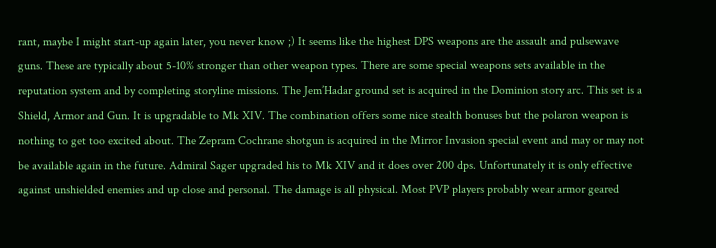rant, maybe I might start-up again later, you never know ;) It seems like the highest DPS weapons are the assault and pulsewave guns. These are typically about 5-10% stronger than other weapon types. There are some special weapons sets available in the reputation system and by completing storyline missions. The Jem’Hadar ground set is acquired in the Dominion story arc. This set is a Shield, Armor and Gun. It is upgradable to Mk XIV. The combination offers some nice stealth bonuses but the polaron weapon is nothing to get too excited about. The Zepram Cochrane shotgun is acquired in the Mirror Invasion special event and may or may not be available again in the future. Admiral Sager upgraded his to Mk XIV and it does over 200 dps. Unfortunately it is only effective against unshielded enemies and up close and personal. The damage is all physical. Most PVP players probably wear armor geared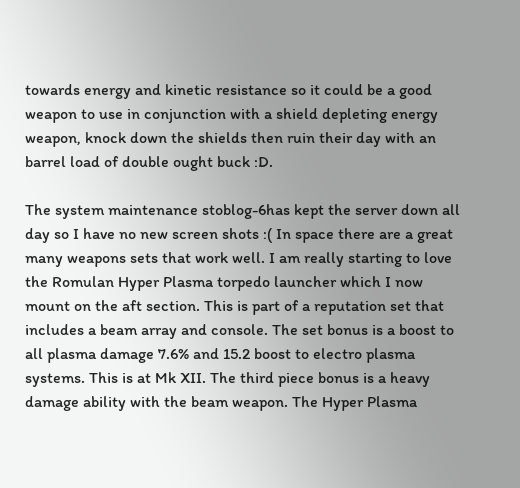towards energy and kinetic resistance so it could be a good weapon to use in conjunction with a shield depleting energy weapon, knock down the shields then ruin their day with an barrel load of double ought buck :D.

The system maintenance stoblog-6has kept the server down all day so I have no new screen shots :( In space there are a great many weapons sets that work well. I am really starting to love the Romulan Hyper Plasma torpedo launcher which I now mount on the aft section. This is part of a reputation set that includes a beam array and console. The set bonus is a boost to all plasma damage 7.6% and 15.2 boost to electro plasma systems. This is at Mk XII. The third piece bonus is a heavy damage ability with the beam weapon. The Hyper Plasma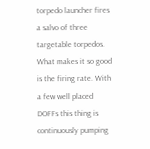torpedo launcher fires a salvo of three targetable torpedos. What makes it so good is the firing rate. With a few well placed DOFFs this thing is continuously pumping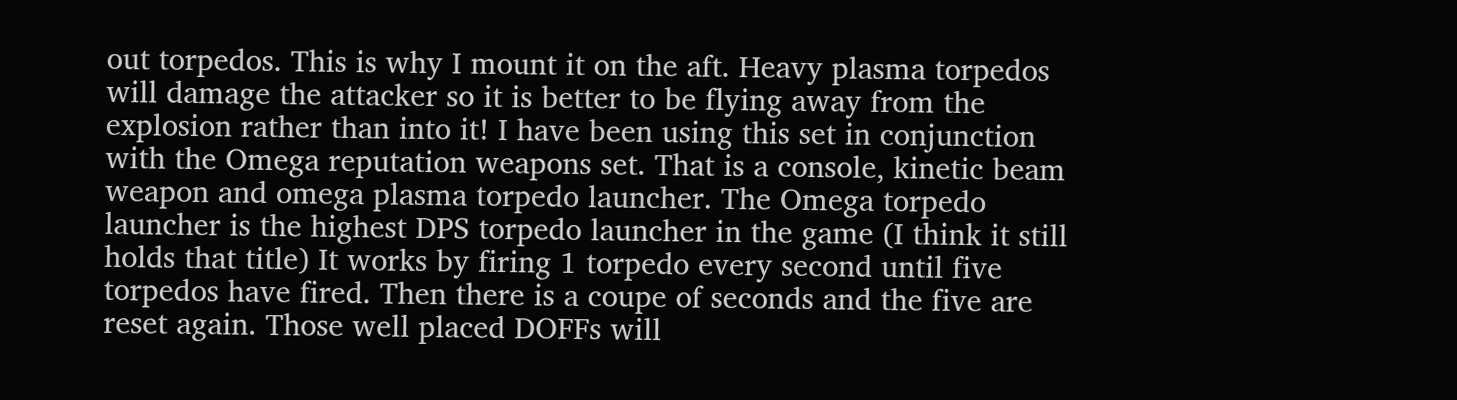out torpedos. This is why I mount it on the aft. Heavy plasma torpedos will damage the attacker so it is better to be flying away from the explosion rather than into it! I have been using this set in conjunction with the Omega reputation weapons set. That is a console, kinetic beam weapon and omega plasma torpedo launcher. The Omega torpedo launcher is the highest DPS torpedo launcher in the game (I think it still holds that title) It works by firing 1 torpedo every second until five torpedos have fired. Then there is a coupe of seconds and the five are reset again. Those well placed DOFFs will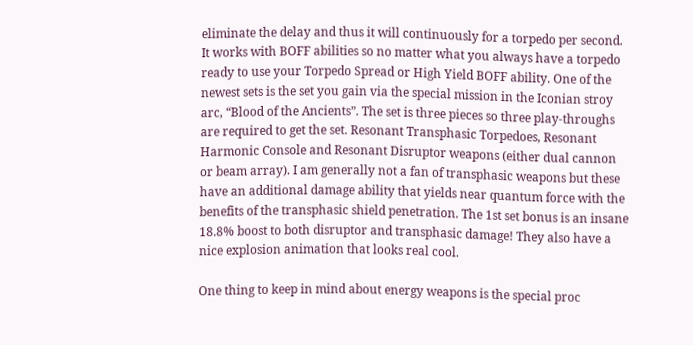eliminate the delay and thus it will continuously for a torpedo per second. It works with BOFF abilities so no matter what you always have a torpedo ready to use your Torpedo Spread or High Yield BOFF ability. One of the newest sets is the set you gain via the special mission in the Iconian stroy arc, “Blood of the Ancients”. The set is three pieces so three play-throughs are required to get the set. Resonant Transphasic Torpedoes, Resonant Harmonic Console and Resonant Disruptor weapons (either dual cannon or beam array). I am generally not a fan of transphasic weapons but these have an additional damage ability that yields near quantum force with the benefits of the transphasic shield penetration. The 1st set bonus is an insane 18.8% boost to both disruptor and transphasic damage! They also have a nice explosion animation that looks real cool.

One thing to keep in mind about energy weapons is the special proc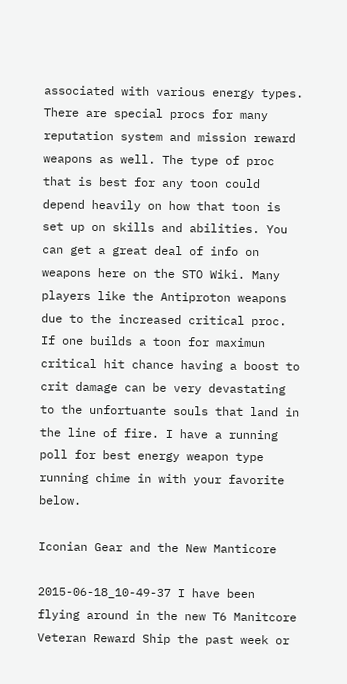associated with various energy types. There are special procs for many reputation system and mission reward weapons as well. The type of proc that is best for any toon could depend heavily on how that toon is set up on skills and abilities. You can get a great deal of info on weapons here on the STO Wiki. Many players like the Antiproton weapons due to the increased critical proc. If one builds a toon for maximun critical hit chance having a boost to crit damage can be very devastating to the unfortuante souls that land in the line of fire. I have a running poll for best energy weapon type running chime in with your favorite below.

Iconian Gear and the New Manticore

2015-06-18_10-49-37 I have been flying around in the new T6 Manitcore Veteran Reward Ship the past week or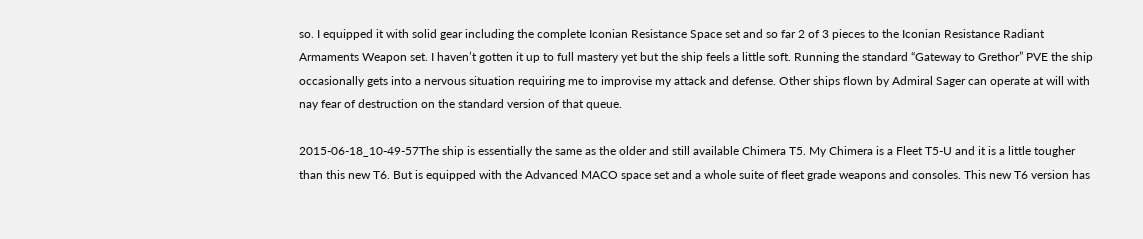so. I equipped it with solid gear including the complete Iconian Resistance Space set and so far 2 of 3 pieces to the Iconian Resistance Radiant Armaments Weapon set. I haven’t gotten it up to full mastery yet but the ship feels a little soft. Running the standard “Gateway to Grethor” PVE the ship occasionally gets into a nervous situation requiring me to improvise my attack and defense. Other ships flown by Admiral Sager can operate at will with nay fear of destruction on the standard version of that queue.

2015-06-18_10-49-57The ship is essentially the same as the older and still available Chimera T5. My Chimera is a Fleet T5-U and it is a little tougher than this new T6. But is equipped with the Advanced MACO space set and a whole suite of fleet grade weapons and consoles. This new T6 version has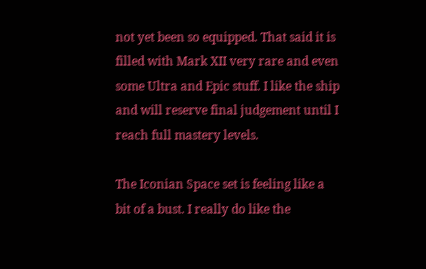not yet been so equipped. That said it is filled with Mark XII very rare and even some Ultra and Epic stuff. I like the ship and will reserve final judgement until I reach full mastery levels.

The Iconian Space set is feeling like a bit of a bust. I really do like the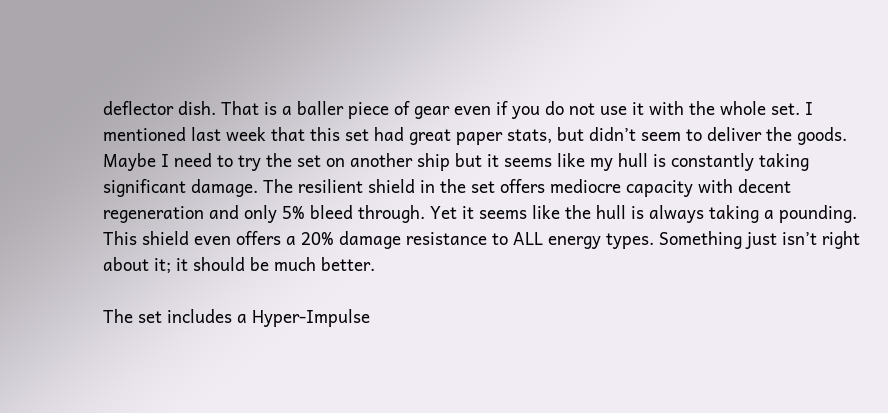deflector dish. That is a baller piece of gear even if you do not use it with the whole set. I mentioned last week that this set had great paper stats, but didn’t seem to deliver the goods. Maybe I need to try the set on another ship but it seems like my hull is constantly taking significant damage. The resilient shield in the set offers mediocre capacity with decent regeneration and only 5% bleed through. Yet it seems like the hull is always taking a pounding. This shield even offers a 20% damage resistance to ALL energy types. Something just isn’t right about it; it should be much better.

The set includes a Hyper-Impulse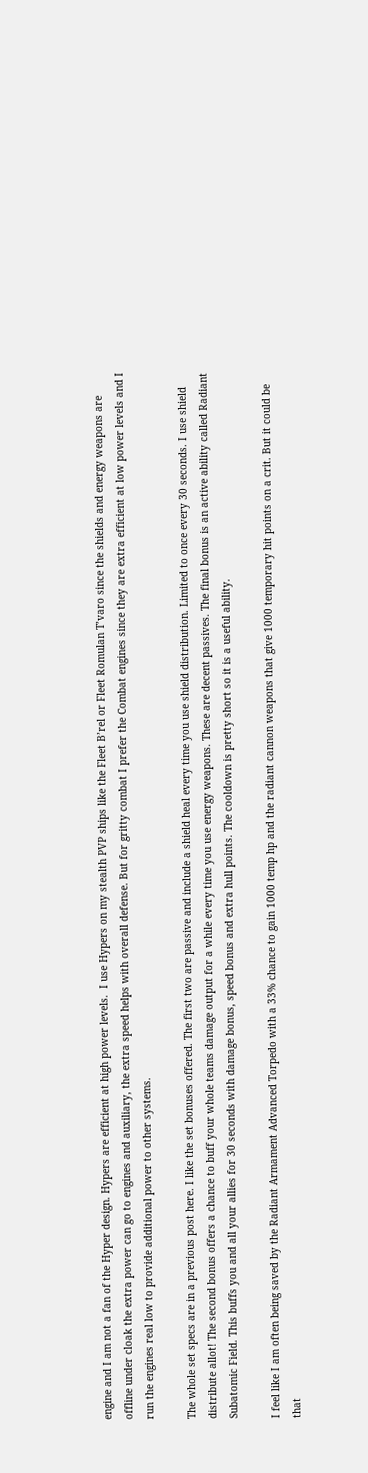engine and I am not a fan of the Hyper design. Hypers are efficient at high power levels.  I use Hypers on my stealth PVP ships like the Fleet B’rel or Fleet Romulan T’varo since the shields and energy weapons are offline under cloak the extra power can go to engines and auxiliary, the extra speed helps with overall defense. But for gritty combat I prefer the Combat engines since they are extra efficient at low power levels and I run the engines real low to provide additional power to other systems.

The whole set specs are in a previous post here. I like the set bonuses offered. The first two are passive and include a shield heal every time you use shield distribution. Limited to once every 30 seconds. I use shield distribute allot! The second bonus offers a chance to buff your whole teams damage output for a while every time you use energy weapons. These are decent passives. The final bonus is an active ability called Radiant Subatomic Field. This buffs you and all your allies for 30 seconds with damage bonus, speed bonus and extra hull points. The cooldown is pretty short so it is a useful ability.

I feel like I am often being saved by the Radiant Armament Advanced Torpedo with a 33% chance to gain 1000 temp hp and the radiant cannon weapons that give 1000 temporary hit points on a crit. But it could be that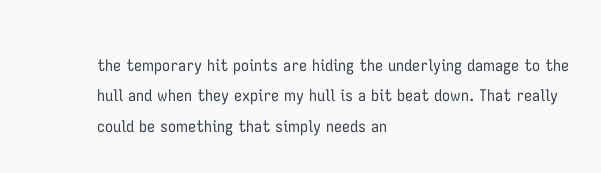the temporary hit points are hiding the underlying damage to the hull and when they expire my hull is a bit beat down. That really could be something that simply needs an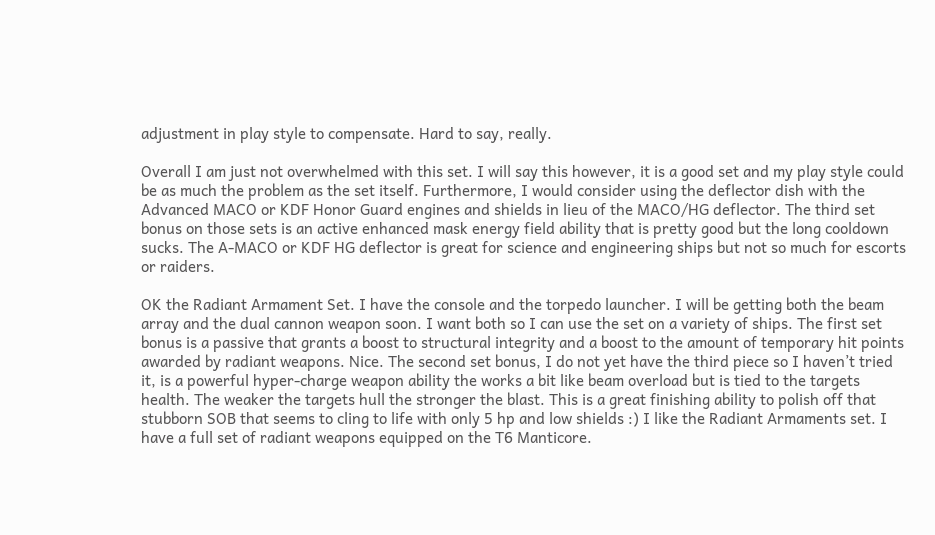adjustment in play style to compensate. Hard to say, really.

Overall I am just not overwhelmed with this set. I will say this however, it is a good set and my play style could be as much the problem as the set itself. Furthermore, I would consider using the deflector dish with the Advanced MACO or KDF Honor Guard engines and shields in lieu of the MACO/HG deflector. The third set bonus on those sets is an active enhanced mask energy field ability that is pretty good but the long cooldown sucks. The A-MACO or KDF HG deflector is great for science and engineering ships but not so much for escorts or raiders.

OK the Radiant Armament Set. I have the console and the torpedo launcher. I will be getting both the beam array and the dual cannon weapon soon. I want both so I can use the set on a variety of ships. The first set bonus is a passive that grants a boost to structural integrity and a boost to the amount of temporary hit points awarded by radiant weapons. Nice. The second set bonus, I do not yet have the third piece so I haven’t tried it, is a powerful hyper-charge weapon ability the works a bit like beam overload but is tied to the targets health. The weaker the targets hull the stronger the blast. This is a great finishing ability to polish off that stubborn SOB that seems to cling to life with only 5 hp and low shields :) I like the Radiant Armaments set. I have a full set of radiant weapons equipped on the T6 Manticore.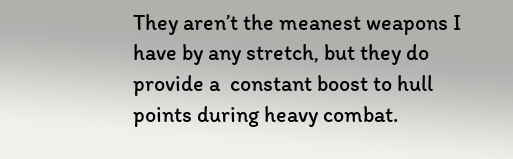They aren’t the meanest weapons I have by any stretch, but they do provide a  constant boost to hull points during heavy combat.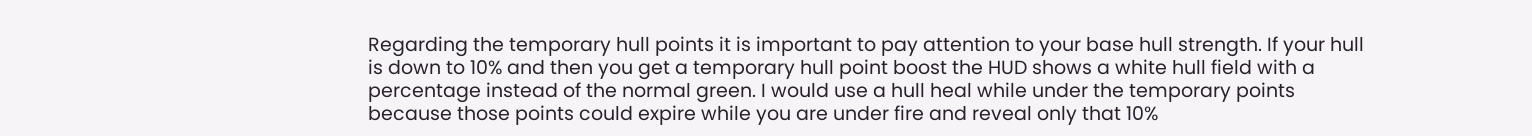Regarding the temporary hull points it is important to pay attention to your base hull strength. If your hull is down to 10% and then you get a temporary hull point boost the HUD shows a white hull field with a percentage instead of the normal green. I would use a hull heal while under the temporary points because those points could expire while you are under fire and reveal only that 10%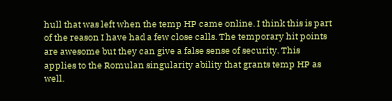hull that was left when the temp HP came online. I think this is part of the reason I have had a few close calls. The temporary hit points are awesome but they can give a false sense of security. This applies to the Romulan singularity ability that grants temp HP as well.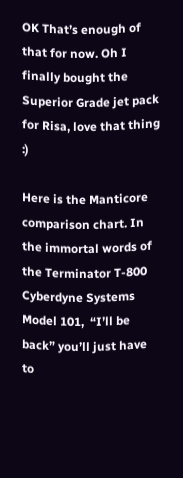OK That’s enough of that for now. Oh I finally bought the Superior Grade jet pack for Risa, love that thing  :)

Here is the Manticore comparison chart. In the immortal words of the Terminator T-800 Cyberdyne Systems Model 101,  “I’ll be back” you’ll just have to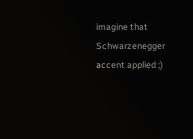imagine that Schwarzenegger accent applied ;)